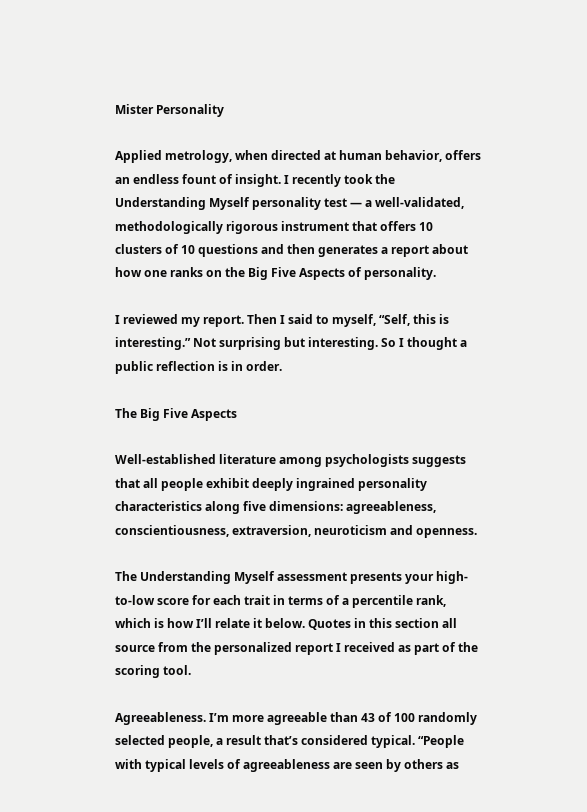Mister Personality

Applied metrology, when directed at human behavior, offers an endless fount of insight. I recently took the Understanding Myself personality test — a well-validated, methodologically rigorous instrument that offers 10 clusters of 10 questions and then generates a report about how one ranks on the Big Five Aspects of personality.

I reviewed my report. Then I said to myself, “Self, this is interesting.” Not surprising but interesting. So I thought a public reflection is in order.

The Big Five Aspects

Well-established literature among psychologists suggests that all people exhibit deeply ingrained personality characteristics along five dimensions: agreeableness, conscientiousness, extraversion, neuroticism and openness.

The Understanding Myself assessment presents your high-to-low score for each trait in terms of a percentile rank, which is how I’ll relate it below. Quotes in this section all source from the personalized report I received as part of the scoring tool.

Agreeableness. I’m more agreeable than 43 of 100 randomly selected people, a result that’s considered typical. “People with typical levels of agreeableness are seen by others as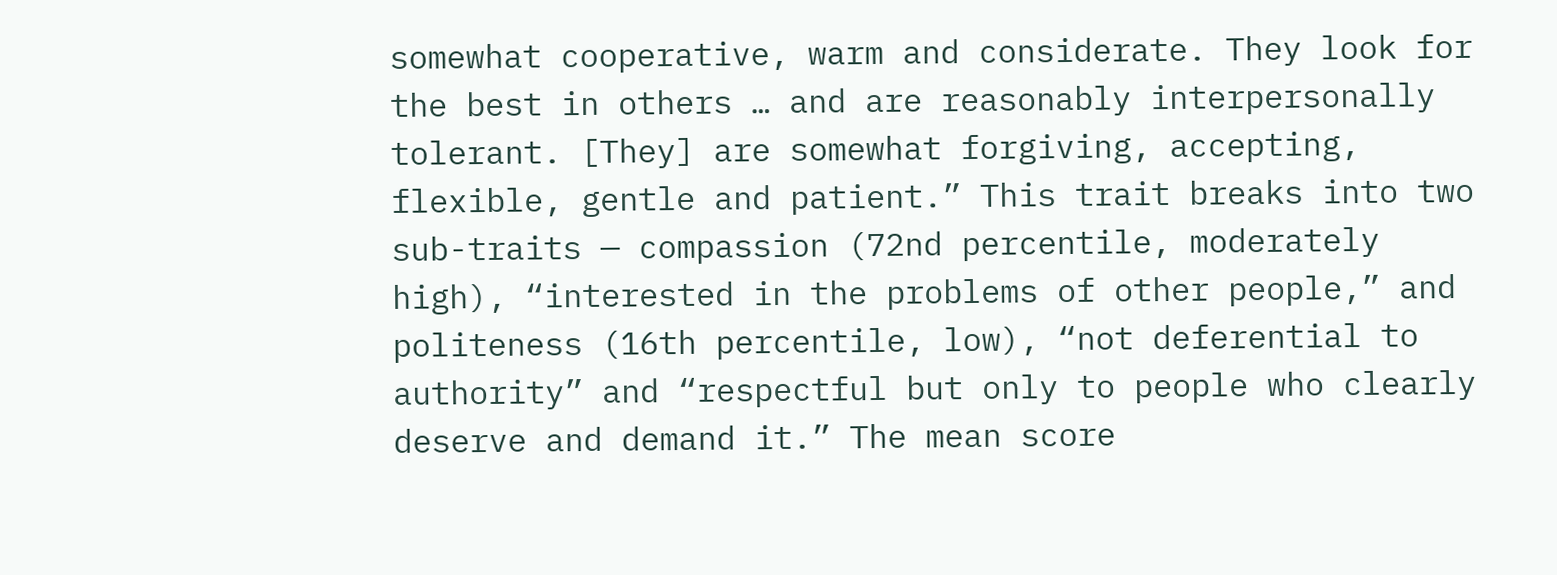somewhat cooperative, warm and considerate. They look for the best in others … and are reasonably interpersonally tolerant. [They] are somewhat forgiving, accepting, flexible, gentle and patient.” This trait breaks into two sub-traits — compassion (72nd percentile, moderately high), “interested in the problems of other people,” and politeness (16th percentile, low), “not deferential to authority” and “respectful but only to people who clearly deserve and demand it.” The mean score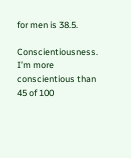for men is 38.5.

Conscientiousness. I’m more conscientious than 45 of 100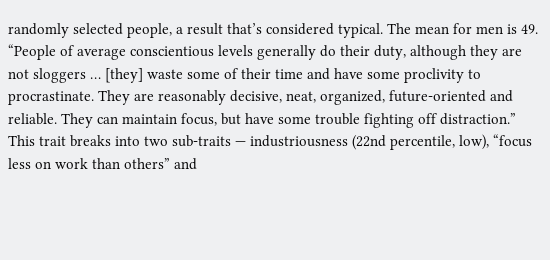randomly selected people, a result that’s considered typical. The mean for men is 49. “People of average conscientious levels generally do their duty, although they are not sloggers … [they] waste some of their time and have some proclivity to procrastinate. They are reasonably decisive, neat, organized, future-oriented and reliable. They can maintain focus, but have some trouble fighting off distraction.” This trait breaks into two sub-traits — industriousness (22nd percentile, low), “focus less on work than others” and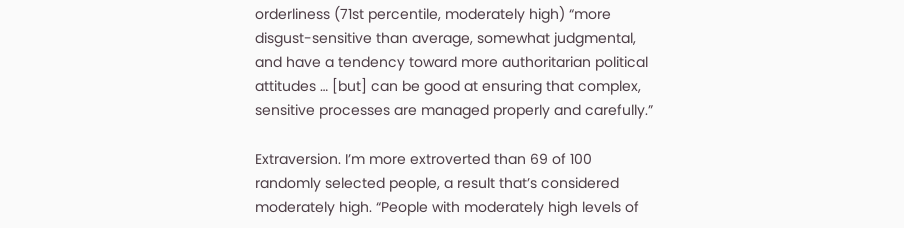orderliness (71st percentile, moderately high) “more disgust-sensitive than average, somewhat judgmental, and have a tendency toward more authoritarian political attitudes … [but] can be good at ensuring that complex, sensitive processes are managed properly and carefully.”

Extraversion. I’m more extroverted than 69 of 100 randomly selected people, a result that’s considered moderately high. “People with moderately high levels of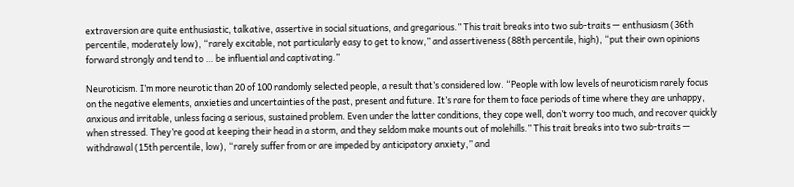extraversion are quite enthusiastic, talkative, assertive in social situations, and gregarious.” This trait breaks into two sub-traits — enthusiasm (36th percentile, moderately low), “rarely excitable, not particularly easy to get to know,” and assertiveness (88th percentile, high), “put their own opinions forward strongly and tend to … be influential and captivating.”

Neuroticism. I’m more neurotic than 20 of 100 randomly selected people, a result that’s considered low. “People with low levels of neuroticism rarely focus on the negative elements, anxieties and uncertainties of the past, present and future. It’s rare for them to face periods of time where they are unhappy, anxious and irritable, unless facing a serious, sustained problem. Even under the latter conditions, they cope well, don’t worry too much, and recover quickly when stressed. They’re good at keeping their head in a storm, and they seldom make mounts out of molehills.” This trait breaks into two sub-traits — withdrawal (15th percentile, low), “rarely suffer from or are impeded by anticipatory anxiety,” and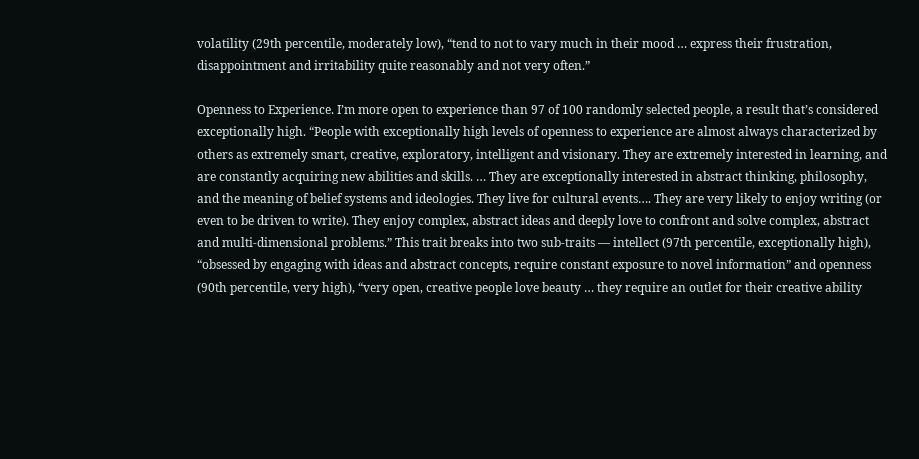volatility (29th percentile, moderately low), “tend to not to vary much in their mood … express their frustration, disappointment and irritability quite reasonably and not very often.”

Openness to Experience. I’m more open to experience than 97 of 100 randomly selected people, a result that’s considered exceptionally high. “People with exceptionally high levels of openness to experience are almost always characterized by others as extremely smart, creative, exploratory, intelligent and visionary. They are extremely interested in learning, and are constantly acquiring new abilities and skills. … They are exceptionally interested in abstract thinking, philosophy, and the meaning of belief systems and ideologies. They live for cultural events…. They are very likely to enjoy writing (or even to be driven to write). They enjoy complex, abstract ideas and deeply love to confront and solve complex, abstract and multi-dimensional problems.” This trait breaks into two sub-traits — intellect (97th percentile, exceptionally high), “obsessed by engaging with ideas and abstract concepts, require constant exposure to novel information” and openness (90th percentile, very high), “very open, creative people love beauty … they require an outlet for their creative ability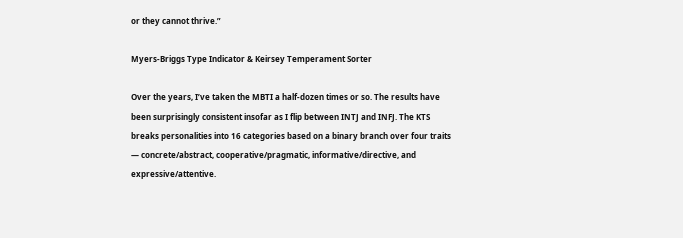or they cannot thrive.”

Myers-Briggs Type Indicator & Keirsey Temperament Sorter

Over the years, I’ve taken the MBTI a half-dozen times or so. The results have been surprisingly consistent insofar as I flip between INTJ and INFJ. The KTS breaks personalities into 16 categories based on a binary branch over four traits — concrete/abstract, cooperative/pragmatic, informative/directive, and expressive/attentive.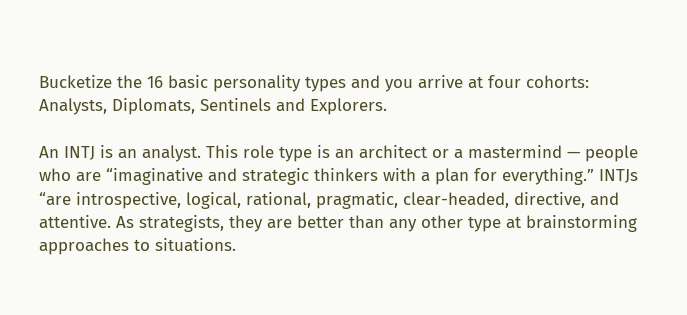Bucketize the 16 basic personality types and you arrive at four cohorts: Analysts, Diplomats, Sentinels and Explorers.

An INTJ is an analyst. This role type is an architect or a mastermind — people who are “imaginative and strategic thinkers with a plan for everything.” INTJs “are introspective, logical, rational, pragmatic, clear-headed, directive, and attentive. As strategists, they are better than any other type at brainstorming approaches to situations.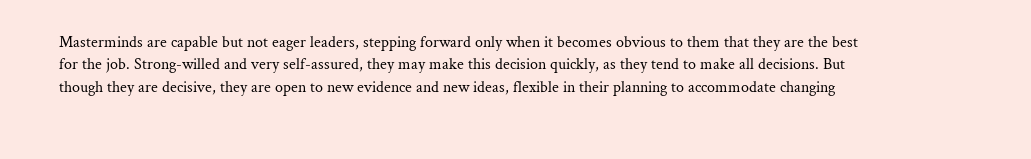Masterminds are capable but not eager leaders, stepping forward only when it becomes obvious to them that they are the best for the job. Strong-willed and very self-assured, they may make this decision quickly, as they tend to make all decisions. But though they are decisive, they are open to new evidence and new ideas, flexible in their planning to accommodate changing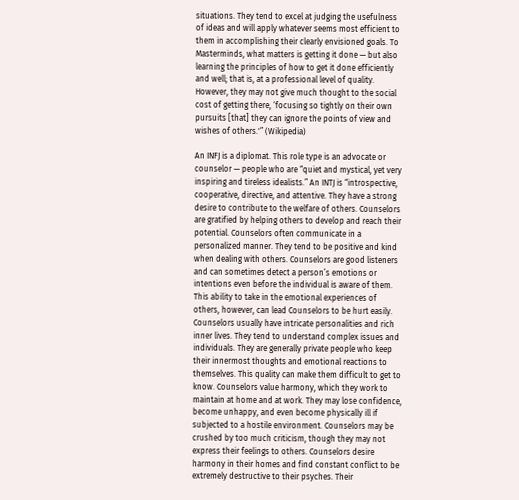situations. They tend to excel at judging the usefulness of ideas and will apply whatever seems most efficient to them in accomplishing their clearly envisioned goals. To Masterminds, what matters is getting it done — but also learning the principles of how to get it done efficiently and well; that is, at a professional level of quality. However, they may not give much thought to the social cost of getting there, ‘focusing so tightly on their own pursuits [that] they can ignore the points of view and wishes of others.'” (Wikipedia)

An INFJ is a diplomat. This role type is an advocate or counselor — people who are “quiet and mystical, yet very inspiring and tireless idealists.” An INTJ is “introspective, cooperative, directive, and attentive. They have a strong desire to contribute to the welfare of others. Counselors are gratified by helping others to develop and reach their potential. Counselors often communicate in a personalized manner. They tend to be positive and kind when dealing with others. Counselors are good listeners and can sometimes detect a person’s emotions or intentions even before the individual is aware of them. This ability to take in the emotional experiences of others, however, can lead Counselors to be hurt easily. Counselors usually have intricate personalities and rich inner lives. They tend to understand complex issues and individuals. They are generally private people who keep their innermost thoughts and emotional reactions to themselves. This quality can make them difficult to get to know. Counselors value harmony, which they work to maintain at home and at work. They may lose confidence, become unhappy, and even become physically ill if subjected to a hostile environment. Counselors may be crushed by too much criticism, though they may not express their feelings to others. Counselors desire harmony in their homes and find constant conflict to be extremely destructive to their psyches. Their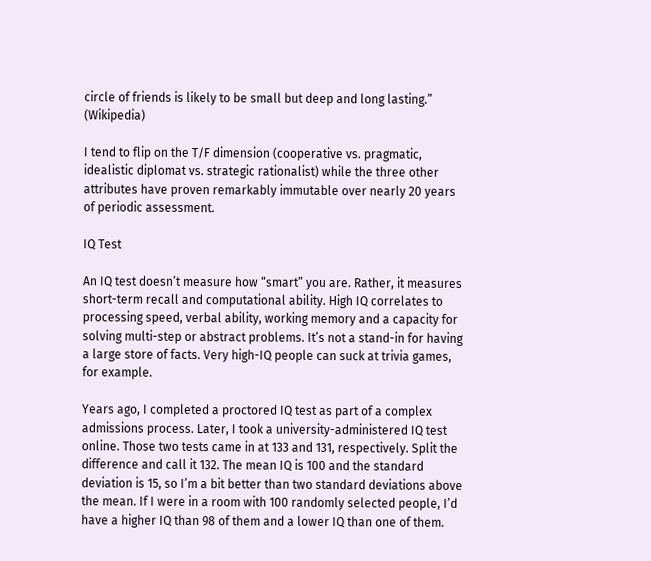circle of friends is likely to be small but deep and long lasting.” (Wikipedia)

I tend to flip on the T/F dimension (cooperative vs. pragmatic, idealistic diplomat vs. strategic rationalist) while the three other attributes have proven remarkably immutable over nearly 20 years of periodic assessment.

IQ Test

An IQ test doesn’t measure how “smart” you are. Rather, it measures short-term recall and computational ability. High IQ correlates to processing speed, verbal ability, working memory and a capacity for solving multi-step or abstract problems. It’s not a stand-in for having a large store of facts. Very high-IQ people can suck at trivia games, for example.

Years ago, I completed a proctored IQ test as part of a complex admissions process. Later, I took a university-administered IQ test online. Those two tests came in at 133 and 131, respectively. Split the difference and call it 132. The mean IQ is 100 and the standard deviation is 15, so I’m a bit better than two standard deviations above the mean. If I were in a room with 100 randomly selected people, I’d have a higher IQ than 98 of them and a lower IQ than one of them.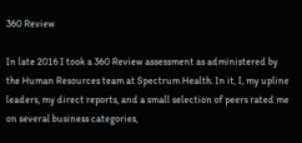360 Review

In late 2016 I took a 360 Review assessment as administered by the Human Resources team at Spectrum Health. In it, I, my upline leaders, my direct reports, and a small selection of peers rated me on several business categories,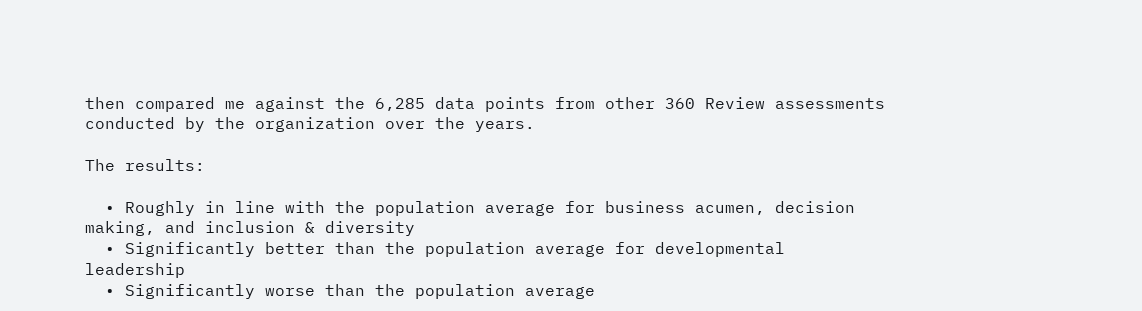then compared me against the 6,285 data points from other 360 Review assessments conducted by the organization over the years.

The results:

  • Roughly in line with the population average for business acumen, decision making, and inclusion & diversity
  • Significantly better than the population average for developmental leadership
  • Significantly worse than the population average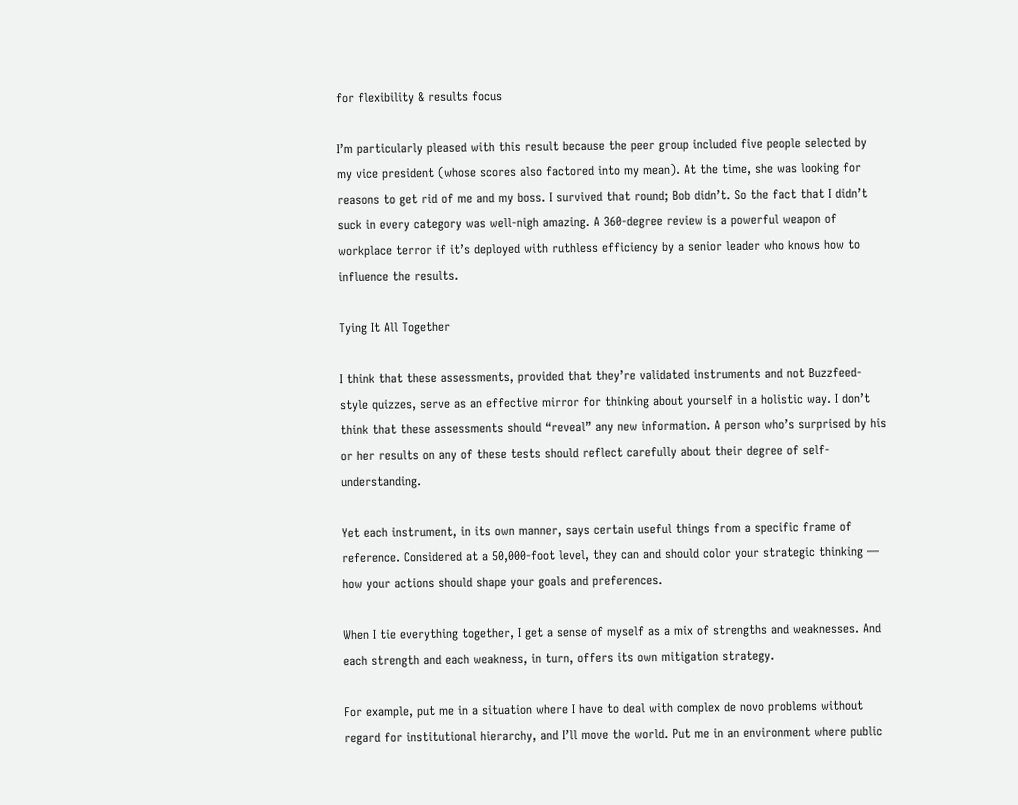for flexibility & results focus

I’m particularly pleased with this result because the peer group included five people selected by my vice president (whose scores also factored into my mean). At the time, she was looking for reasons to get rid of me and my boss. I survived that round; Bob didn’t. So the fact that I didn’t suck in every category was well-nigh amazing. A 360-degree review is a powerful weapon of workplace terror if it’s deployed with ruthless efficiency by a senior leader who knows how to influence the results.

Tying It All Together

I think that these assessments, provided that they’re validated instruments and not Buzzfeed-style quizzes, serve as an effective mirror for thinking about yourself in a holistic way. I don’t think that these assessments should “reveal” any new information. A person who’s surprised by his or her results on any of these tests should reflect carefully about their degree of self-understanding.

Yet each instrument, in its own manner, says certain useful things from a specific frame of reference. Considered at a 50,000-foot level, they can and should color your strategic thinking — how your actions should shape your goals and preferences.

When I tie everything together, I get a sense of myself as a mix of strengths and weaknesses. And each strength and each weakness, in turn, offers its own mitigation strategy.

For example, put me in a situation where I have to deal with complex de novo problems without regard for institutional hierarchy, and I’ll move the world. Put me in an environment where public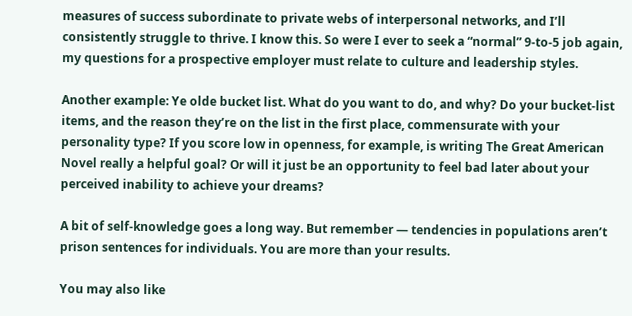measures of success subordinate to private webs of interpersonal networks, and I’ll consistently struggle to thrive. I know this. So were I ever to seek a “normal” 9-to-5 job again, my questions for a prospective employer must relate to culture and leadership styles.

Another example: Ye olde bucket list. What do you want to do, and why? Do your bucket-list items, and the reason they’re on the list in the first place, commensurate with your personality type? If you score low in openness, for example, is writing The Great American Novel really a helpful goal? Or will it just be an opportunity to feel bad later about your perceived inability to achieve your dreams?

A bit of self-knowledge goes a long way. But remember — tendencies in populations aren’t prison sentences for individuals. You are more than your results.

You may also like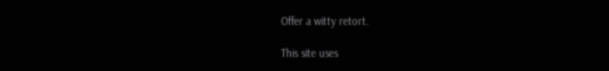Offer a witty retort.

This site uses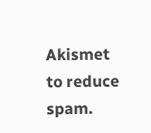Akismet to reduce spam.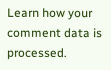Learn how your comment data is processed.